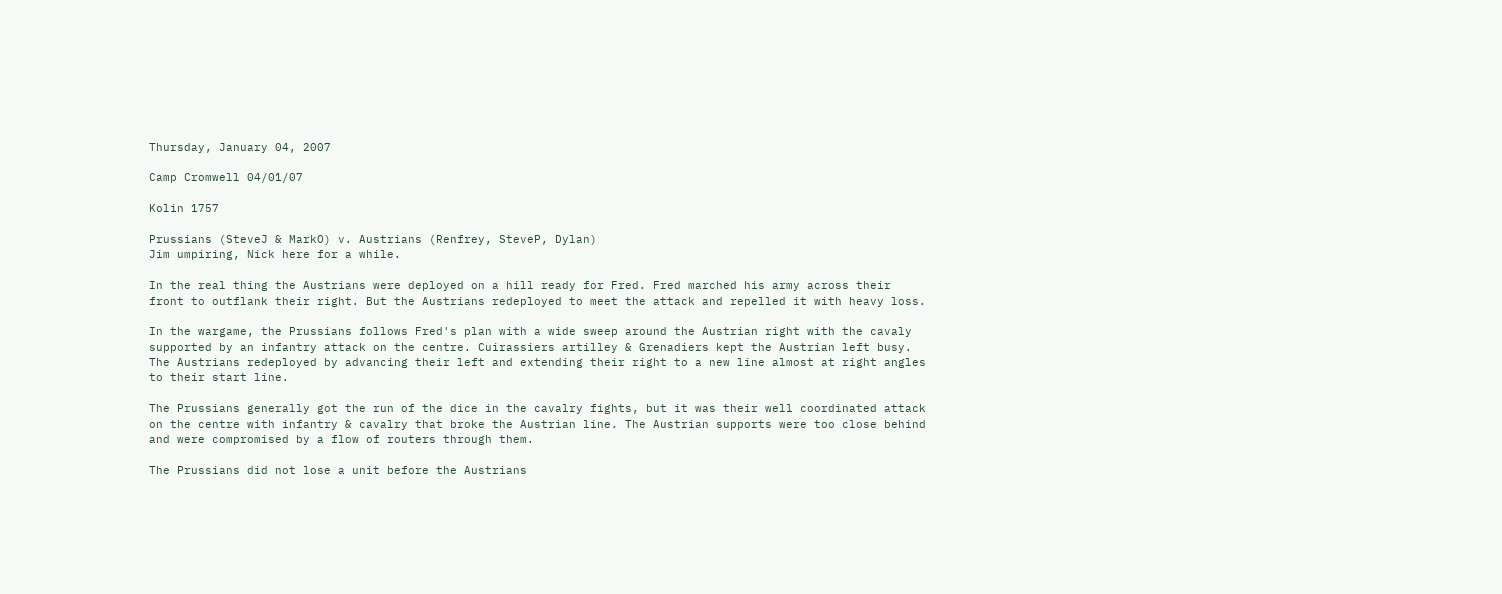Thursday, January 04, 2007

Camp Cromwell 04/01/07

Kolin 1757

Prussians (SteveJ & MarkO) v. Austrians (Renfrey, SteveP, Dylan)
Jim umpiring, Nick here for a while.

In the real thing the Austrians were deployed on a hill ready for Fred. Fred marched his army across their front to outflank their right. But the Austrians redeployed to meet the attack and repelled it with heavy loss.

In the wargame, the Prussians follows Fred's plan with a wide sweep around the Austrian right with the cavaly supported by an infantry attack on the centre. Cuirassiers artilley & Grenadiers kept the Austrian left busy. The Austrians redeployed by advancing their left and extending their right to a new line almost at right angles to their start line.

The Prussians generally got the run of the dice in the cavalry fights, but it was their well coordinated attack on the centre with infantry & cavalry that broke the Austrian line. The Austrian supports were too close behind and were compromised by a flow of routers through them.

The Prussians did not lose a unit before the Austrians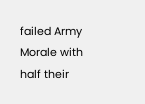failed Army Morale with half their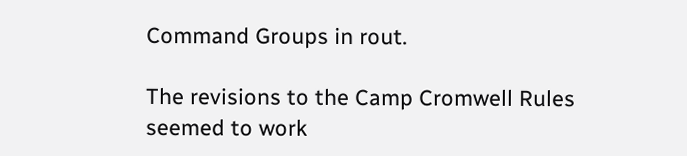Command Groups in rout.

The revisions to the Camp Cromwell Rules seemed to work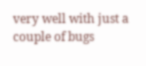very well with just a couple of bugs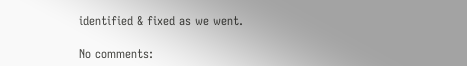identified & fixed as we went.

No comments: